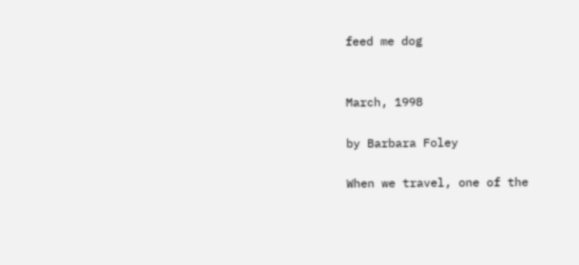feed me dog


March, 1998

by Barbara Foley

When we travel, one of the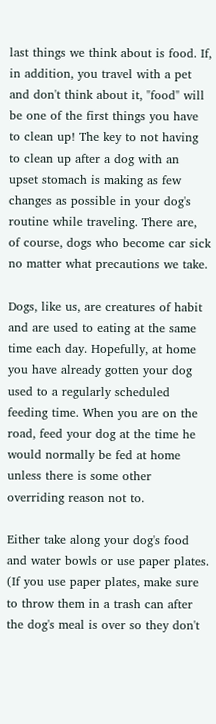last things we think about is food. If, in addition, you travel with a pet and don't think about it, "food" will be one of the first things you have to clean up! The key to not having to clean up after a dog with an upset stomach is making as few changes as possible in your dog's routine while traveling. There are, of course, dogs who become car sick no matter what precautions we take.

Dogs, like us, are creatures of habit and are used to eating at the same time each day. Hopefully, at home you have already gotten your dog used to a regularly scheduled feeding time. When you are on the road, feed your dog at the time he would normally be fed at home unless there is some other overriding reason not to.

Either take along your dog's food and water bowls or use paper plates. (If you use paper plates, make sure to throw them in a trash can after the dog's meal is over so they don't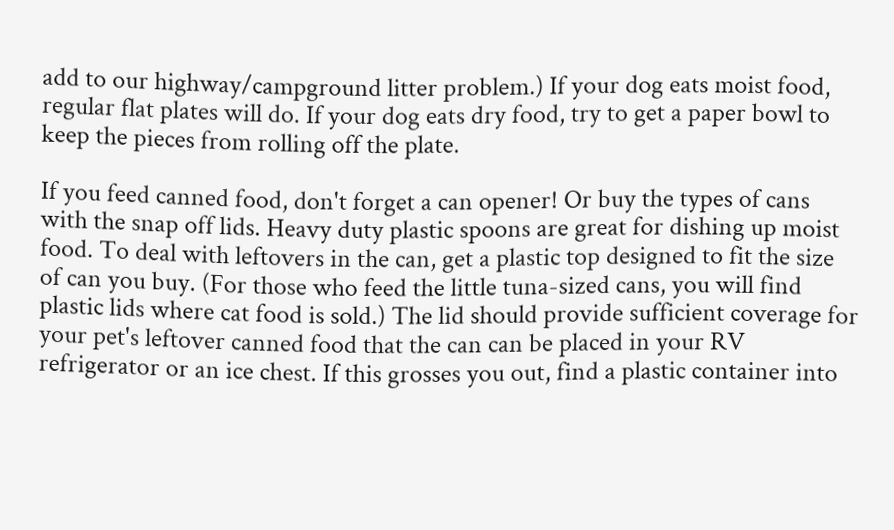add to our highway/campground litter problem.) If your dog eats moist food, regular flat plates will do. If your dog eats dry food, try to get a paper bowl to keep the pieces from rolling off the plate.

If you feed canned food, don't forget a can opener! Or buy the types of cans with the snap off lids. Heavy duty plastic spoons are great for dishing up moist food. To deal with leftovers in the can, get a plastic top designed to fit the size of can you buy. (For those who feed the little tuna-sized cans, you will find plastic lids where cat food is sold.) The lid should provide sufficient coverage for your pet's leftover canned food that the can can be placed in your RV refrigerator or an ice chest. If this grosses you out, find a plastic container into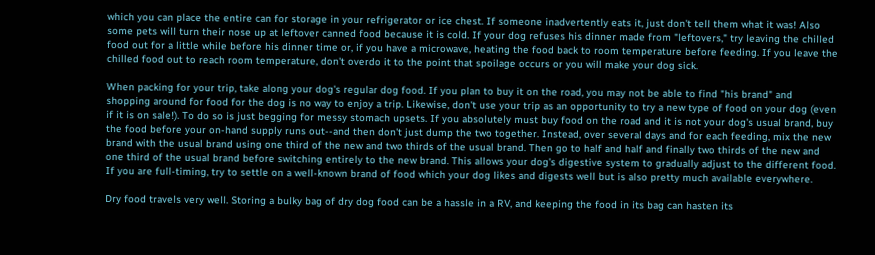which you can place the entire can for storage in your refrigerator or ice chest. If someone inadvertently eats it, just don't tell them what it was! Also some pets will turn their nose up at leftover canned food because it is cold. If your dog refuses his dinner made from "leftovers," try leaving the chilled food out for a little while before his dinner time or, if you have a microwave, heating the food back to room temperature before feeding. If you leave the chilled food out to reach room temperature, don't overdo it to the point that spoilage occurs or you will make your dog sick.

When packing for your trip, take along your dog's regular dog food. If you plan to buy it on the road, you may not be able to find "his brand" and shopping around for food for the dog is no way to enjoy a trip. Likewise, don't use your trip as an opportunity to try a new type of food on your dog (even if it is on sale!). To do so is just begging for messy stomach upsets. If you absolutely must buy food on the road and it is not your dog's usual brand, buy the food before your on-hand supply runs out--and then don't just dump the two together. Instead, over several days and for each feeding, mix the new brand with the usual brand using one third of the new and two thirds of the usual brand. Then go to half and half and finally two thirds of the new and one third of the usual brand before switching entirely to the new brand. This allows your dog's digestive system to gradually adjust to the different food. If you are full-timing, try to settle on a well-known brand of food which your dog likes and digests well but is also pretty much available everywhere.

Dry food travels very well. Storing a bulky bag of dry dog food can be a hassle in a RV, and keeping the food in its bag can hasten its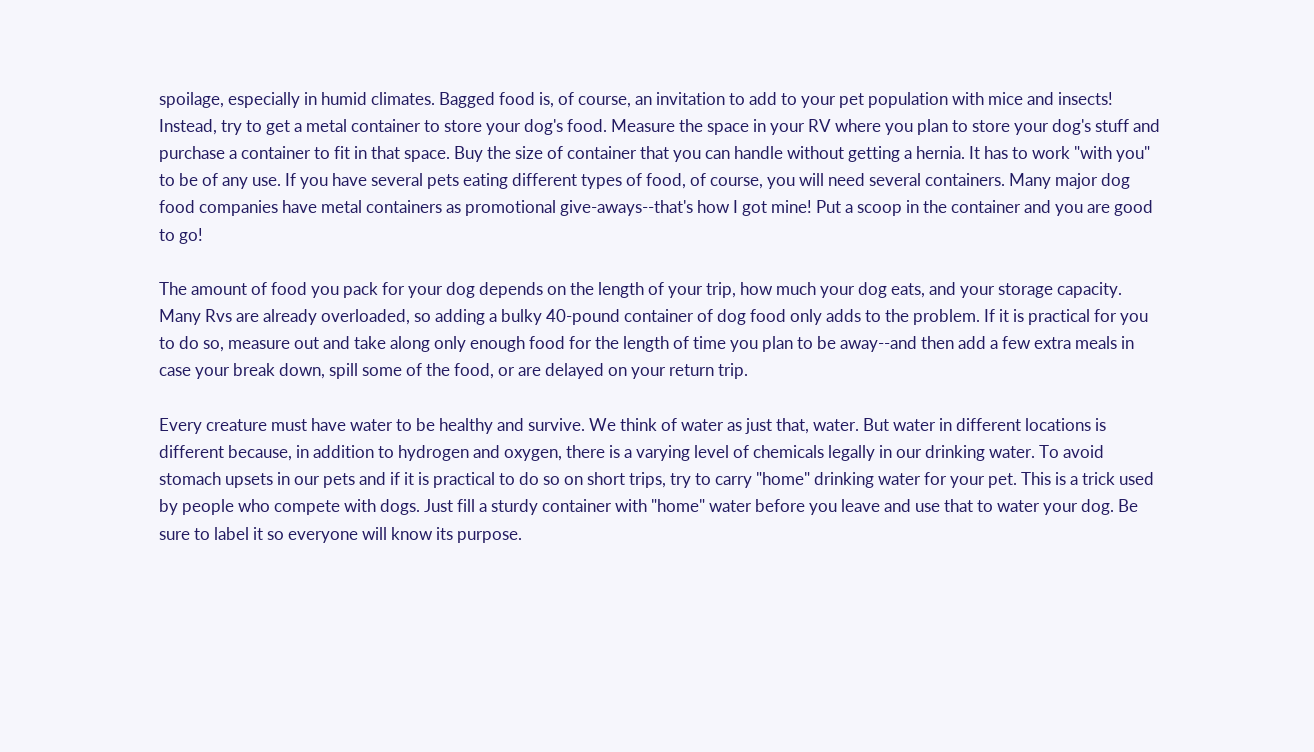spoilage, especially in humid climates. Bagged food is, of course, an invitation to add to your pet population with mice and insects! Instead, try to get a metal container to store your dog's food. Measure the space in your RV where you plan to store your dog's stuff and purchase a container to fit in that space. Buy the size of container that you can handle without getting a hernia. It has to work "with you" to be of any use. If you have several pets eating different types of food, of course, you will need several containers. Many major dog food companies have metal containers as promotional give-aways--that's how I got mine! Put a scoop in the container and you are good to go!

The amount of food you pack for your dog depends on the length of your trip, how much your dog eats, and your storage capacity. Many Rvs are already overloaded, so adding a bulky 40-pound container of dog food only adds to the problem. If it is practical for you to do so, measure out and take along only enough food for the length of time you plan to be away--and then add a few extra meals in case your break down, spill some of the food, or are delayed on your return trip.

Every creature must have water to be healthy and survive. We think of water as just that, water. But water in different locations is different because, in addition to hydrogen and oxygen, there is a varying level of chemicals legally in our drinking water. To avoid stomach upsets in our pets and if it is practical to do so on short trips, try to carry "home" drinking water for your pet. This is a trick used by people who compete with dogs. Just fill a sturdy container with "home" water before you leave and use that to water your dog. Be sure to label it so everyone will know its purpose.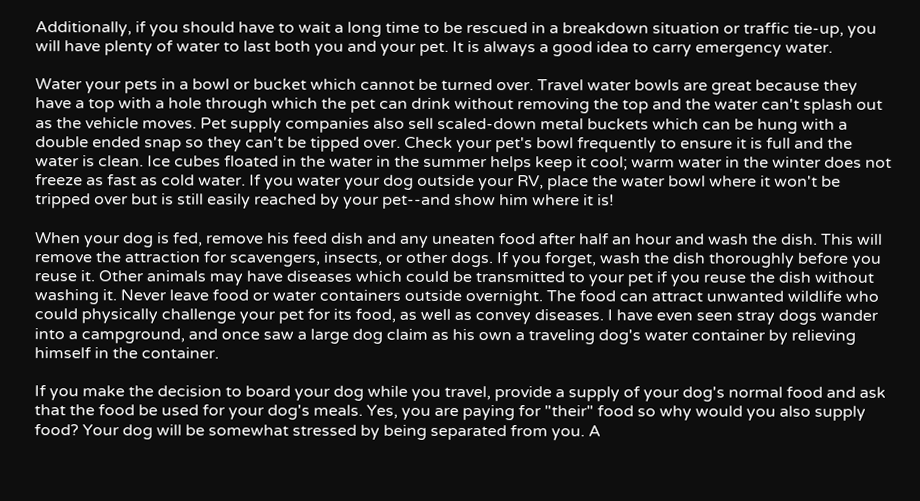Additionally, if you should have to wait a long time to be rescued in a breakdown situation or traffic tie-up, you will have plenty of water to last both you and your pet. It is always a good idea to carry emergency water.

Water your pets in a bowl or bucket which cannot be turned over. Travel water bowls are great because they have a top with a hole through which the pet can drink without removing the top and the water can't splash out as the vehicle moves. Pet supply companies also sell scaled-down metal buckets which can be hung with a double ended snap so they can't be tipped over. Check your pet's bowl frequently to ensure it is full and the water is clean. Ice cubes floated in the water in the summer helps keep it cool; warm water in the winter does not freeze as fast as cold water. If you water your dog outside your RV, place the water bowl where it won't be tripped over but is still easily reached by your pet--and show him where it is!

When your dog is fed, remove his feed dish and any uneaten food after half an hour and wash the dish. This will remove the attraction for scavengers, insects, or other dogs. If you forget, wash the dish thoroughly before you reuse it. Other animals may have diseases which could be transmitted to your pet if you reuse the dish without washing it. Never leave food or water containers outside overnight. The food can attract unwanted wildlife who could physically challenge your pet for its food, as well as convey diseases. I have even seen stray dogs wander into a campground, and once saw a large dog claim as his own a traveling dog's water container by relieving himself in the container.

If you make the decision to board your dog while you travel, provide a supply of your dog's normal food and ask that the food be used for your dog's meals. Yes, you are paying for "their" food so why would you also supply food? Your dog will be somewhat stressed by being separated from you. A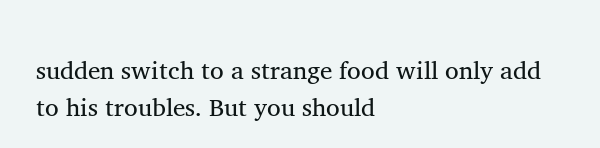sudden switch to a strange food will only add to his troubles. But you should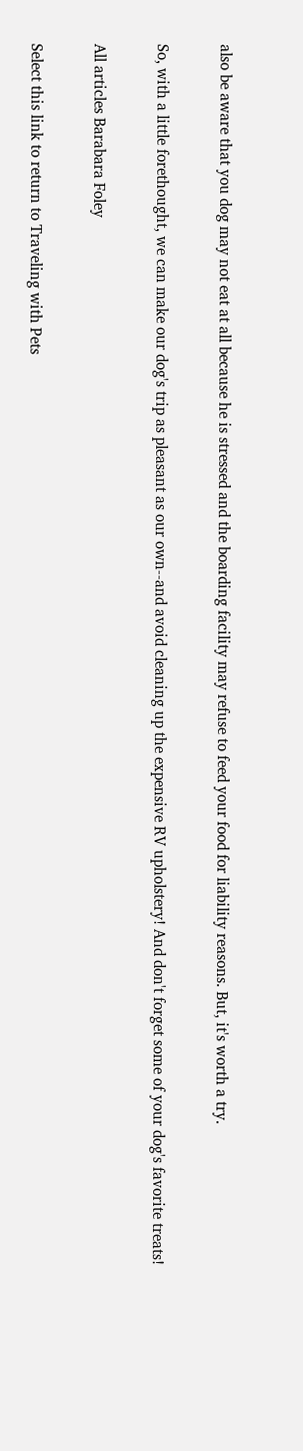also be aware that you dog may not eat at all because he is stressed and the boarding facility may refuse to feed your food for liability reasons. But, it's worth a try.

So, with a little forethought, we can make our dog's trip as pleasant as our own--and avoid cleaning up the expensive RV upholstery! And don't forget some of your dog's favorite treats!

All articles Barabara Foley

Select this link to return to Traveling with Pets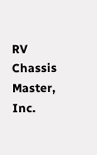RV Chassis Master, Inc.